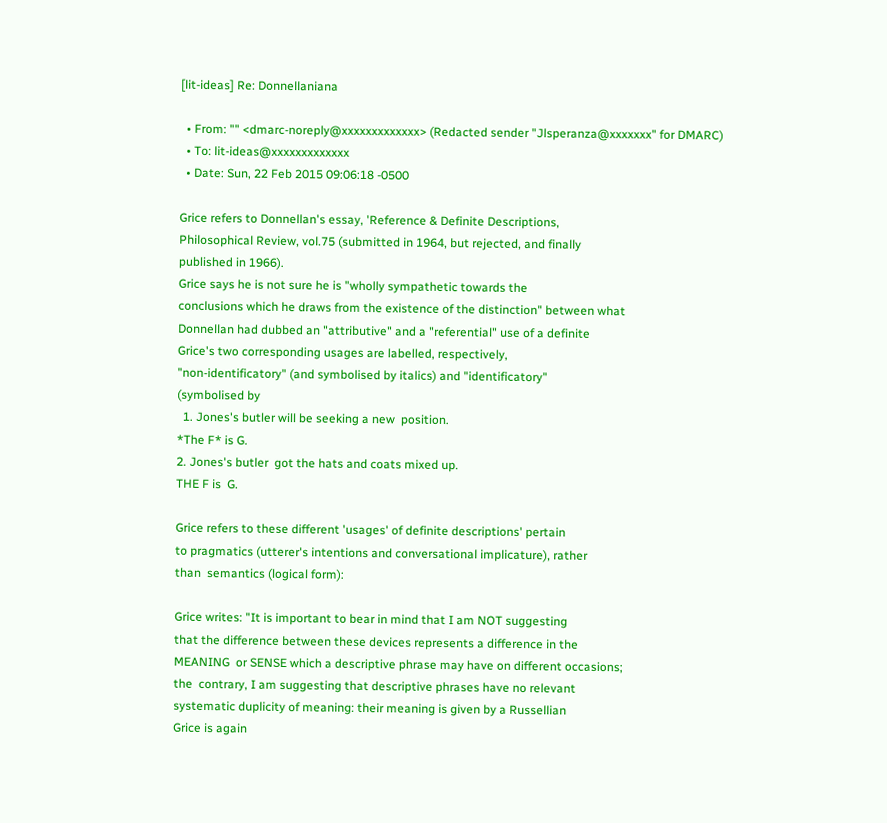[lit-ideas] Re: Donnellaniana

  • From: "" <dmarc-noreply@xxxxxxxxxxxxx> (Redacted sender "Jlsperanza@xxxxxxx" for DMARC)
  • To: lit-ideas@xxxxxxxxxxxxx
  • Date: Sun, 22 Feb 2015 09:06:18 -0500

Grice refers to Donnellan's essay, 'Reference & Definite Descriptions,
Philosophical Review, vol.75 (submitted in 1964, but rejected, and finally
published in 1966).
Grice says he is not sure he is "wholly sympathetic towards the
conclusions which he draws from the existence of the distinction" between what
Donnellan had dubbed an "attributive" and a "referential" use of a definite
Grice's two corresponding usages are labelled, respectively,
"non-identificatory" (and symbolised by italics) and "identificatory"
(symbolised by
  1. Jones's butler will be seeking a new  position.
*The F* is G.
2. Jones's butler  got the hats and coats mixed up.
THE F is  G.

Grice refers to these different 'usages' of definite descriptions' pertain
to pragmatics (utterer's intentions and conversational implicature), rather
than  semantics (logical form):

Grice writes: "It is important to bear in mind that I am NOT suggesting
that the difference between these devices represents a difference in the
MEANING  or SENSE which a descriptive phrase may have on different occasions;
the  contrary, I am suggesting that descriptive phrases have no relevant
systematic duplicity of meaning: their meaning is given by a Russellian
Grice is again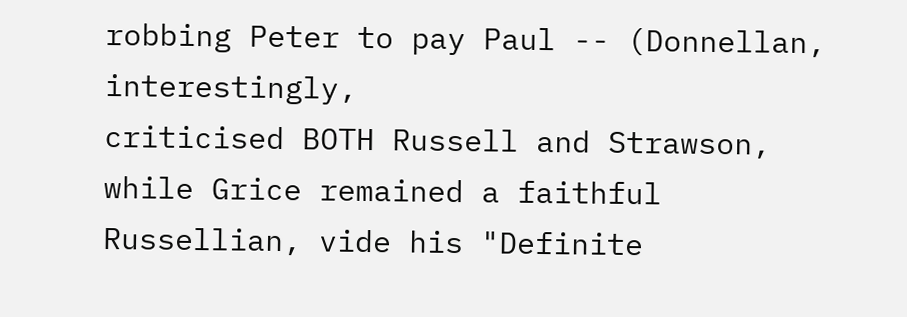robbing Peter to pay Paul -- (Donnellan, interestingly,
criticised BOTH Russell and Strawson, while Grice remained a faithful
Russellian, vide his "Definite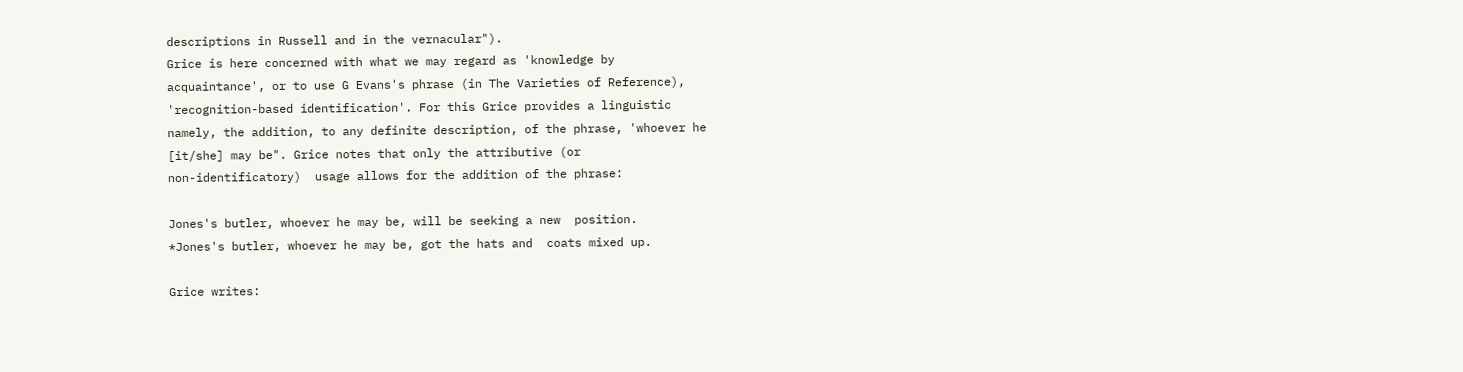descriptions in Russell and in the vernacular").
Grice is here concerned with what we may regard as 'knowledge by
acquaintance', or to use G Evans's phrase (in The Varieties of Reference),
'recognition-based identification'. For this Grice provides a linguistic
namely, the addition, to any definite description, of the phrase, 'whoever he
[it/she] may be". Grice notes that only the attributive (or
non-identificatory)  usage allows for the addition of the phrase:

Jones's butler, whoever he may be, will be seeking a new  position.
*Jones's butler, whoever he may be, got the hats and  coats mixed up.

Grice writes: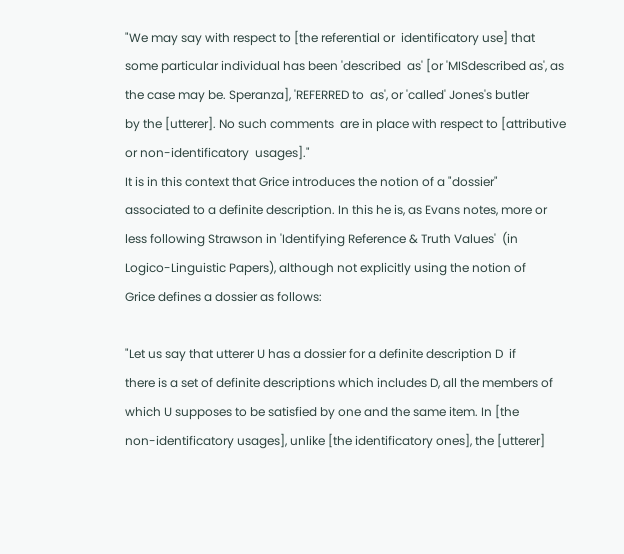"We may say with respect to [the referential or  identificatory use] that
some particular individual has been 'described  as' [or 'MISdescribed as', as
the case may be. Speranza], 'REFERRED to  as', or 'called' Jones's butler
by the [utterer]. No such comments  are in place with respect to [attributive
or non-identificatory  usages]."
It is in this context that Grice introduces the notion of a "dossier"
associated to a definite description. In this he is, as Evans notes, more or
less following Strawson in 'Identifying Reference & Truth Values'  (in
Logico-Linguistic Papers), although not explicitly using the notion of
Grice defines a dossier as follows:

"Let us say that utterer U has a dossier for a definite description D  if
there is a set of definite descriptions which includes D, all the members of
which U supposes to be satisfied by one and the same item. In [the
non-identificatory usages], unlike [the identificatory ones], the [utterer]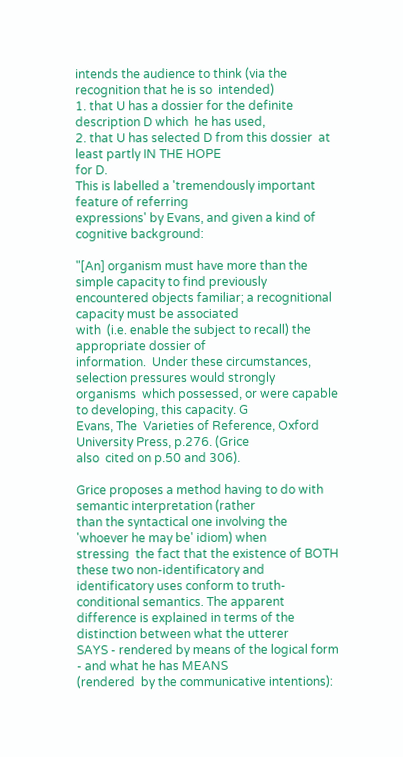intends the audience to think (via the recognition that he is so  intended)
1. that U has a dossier for the definite description D which  he has used,
2. that U has selected D from this dossier  at least partly IN THE HOPE
for D.
This is labelled a 'tremendously important feature of referring
expressions' by Evans, and given a kind of cognitive background:

"[An] organism must have more than the simple capacity to find previously
encountered objects familiar; a recognitional capacity must be associated
with  (i.e. enable the subject to recall) the appropriate dossier of
information.  Under these circumstances, selection pressures would strongly
organisms  which possessed, or were capable to developing, this capacity. G
Evans, The  Varieties of Reference, Oxford University Press, p.276. (Grice
also  cited on p.50 and 306).

Grice proposes a method having to do with semantic interpretation (rather
than the syntactical one involving the 'whoever he may be' idiom) when
stressing  the fact that the existence of BOTH these two non-identificatory and
identificatory uses conform to truth-conditional semantics. The apparent
difference is explained in terms of the distinction between what the utterer
SAYS - rendered by means of the logical form - and what he has MEANS
(rendered  by the communicative intentions):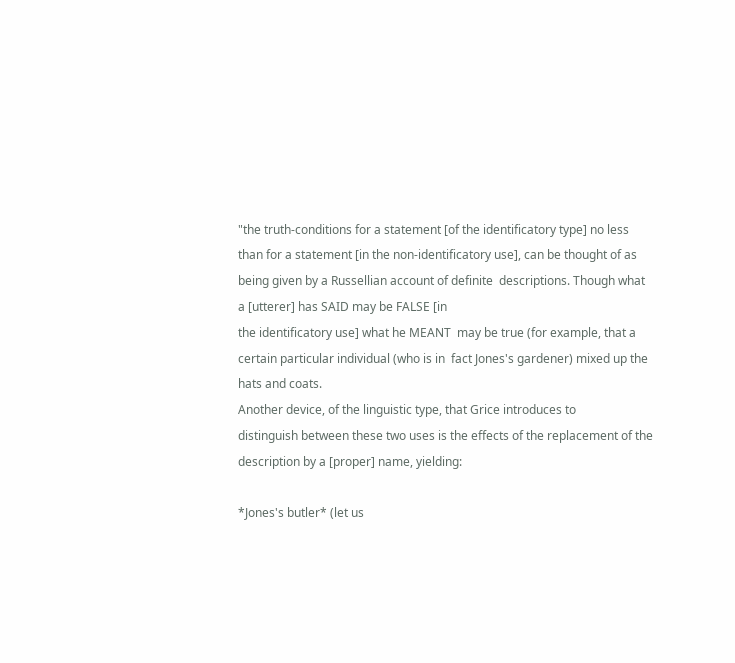"the truth-conditions for a statement [of the identificatory type] no less
than for a statement [in the non-identificatory use], can be thought of as
being given by a Russellian account of definite  descriptions. Though what
a [utterer] has SAID may be FALSE [in
the identificatory use] what he MEANT  may be true (for example, that a
certain particular individual (who is in  fact Jones's gardener) mixed up the
hats and coats.
Another device, of the linguistic type, that Grice introduces to
distinguish between these two uses is the effects of the replacement of the
description by a [proper] name, yielding:

*Jones's butler* (let us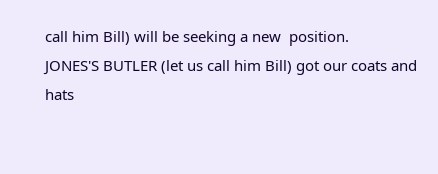call him Bill) will be seeking a new  position.
JONES'S BUTLER (let us call him Bill) got our coats and hats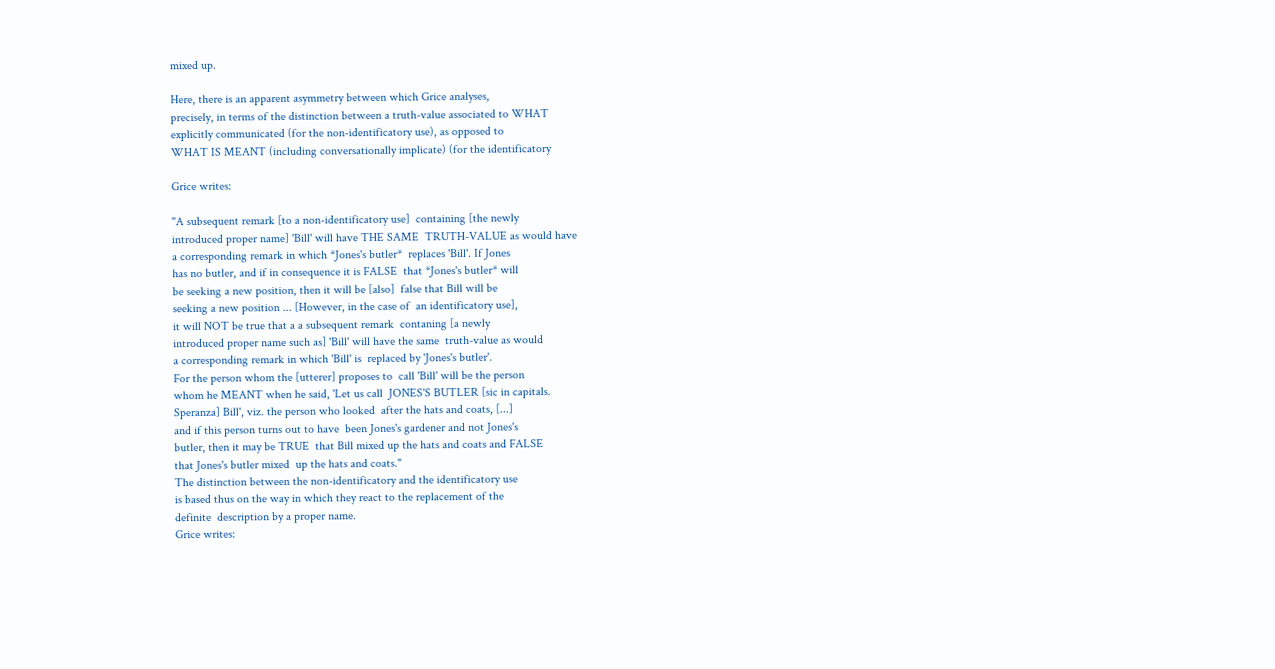mixed up.

Here, there is an apparent asymmetry between which Grice analyses,
precisely, in terms of the distinction between a truth-value associated to WHAT
explicitly communicated (for the non-identificatory use), as opposed to
WHAT IS MEANT (including conversationally implicate) (for the identificatory

Grice writes:

"A subsequent remark [to a non-identificatory use]  containing [the newly
introduced proper name] 'Bill' will have THE SAME  TRUTH-VALUE as would have
a corresponding remark in which *Jones's butler*  replaces 'Bill'. If Jones
has no butler, and if in consequence it is FALSE  that *Jones's butler* will
be seeking a new position, then it will be [also]  false that Bill will be
seeking a new position ... [However, in the case of  an identificatory use],
it will NOT be true that a a subsequent remark  contaning [a newly
introduced proper name such as] 'Bill' will have the same  truth-value as would
a corresponding remark in which 'Bill' is  replaced by 'Jones's butler'.
For the person whom the [utterer] proposes to  call 'Bill' will be the person
whom he MEANT when he said, 'Let us call  JONES'S BUTLER [sic in capitals.
Speranza] Bill', viz. the person who looked  after the hats and coats, [...]
and if this person turns out to have  been Jones's gardener and not Jones's
butler, then it may be TRUE  that Bill mixed up the hats and coats and FALSE
that Jones's butler mixed  up the hats and coats."
The distinction between the non-identificatory and the identificatory use
is based thus on the way in which they react to the replacement of the
definite  description by a proper name.
Grice writes: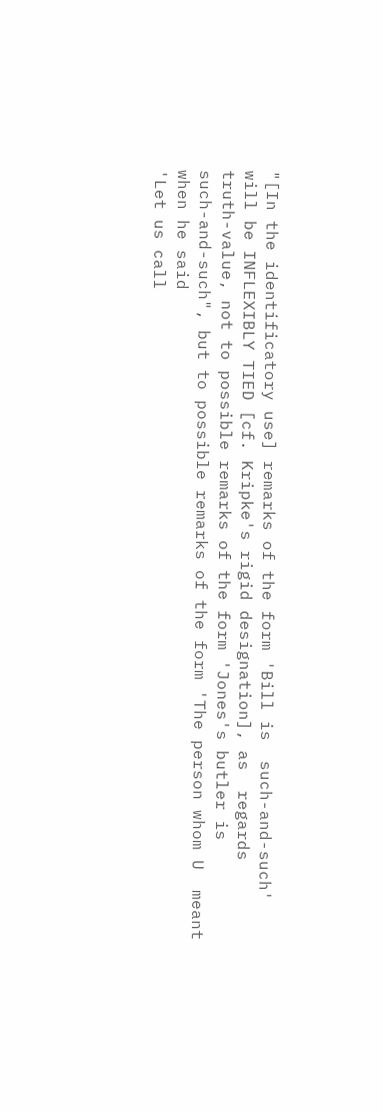"[In the identificatory use] remarks of the form 'Bill is  such-and-such'
will be INFLEXIBLY TIED [cf. Kripke's rigid designation], as  regards
truth-value, not to possible remarks of the form 'Jones's butler is
such-and-such", but to possible remarks of the form 'The person whom U  meant
when he said
'Let us call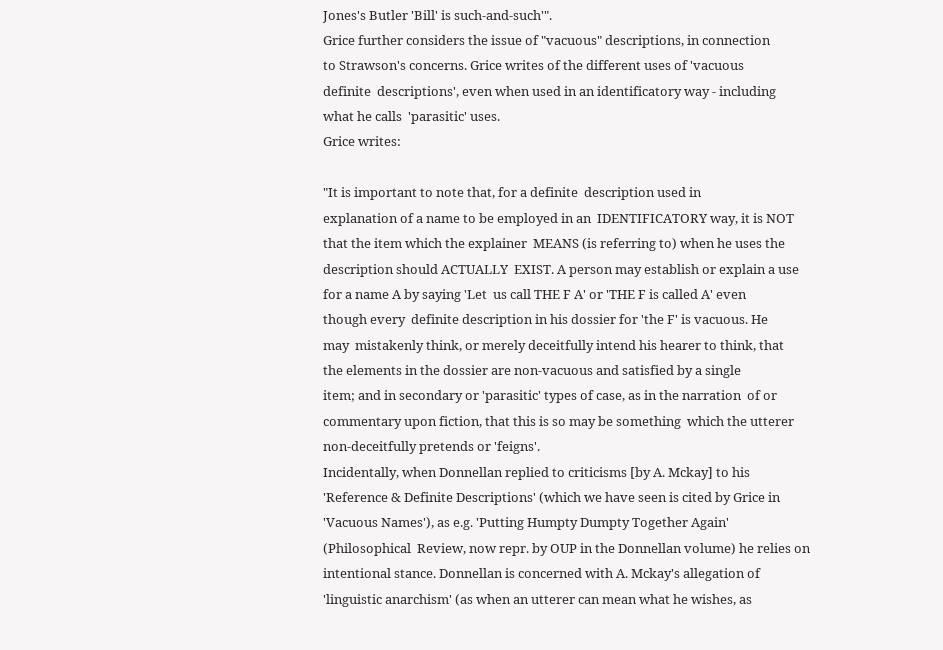Jones's Butler 'Bill' is such-and-such'".
Grice further considers the issue of "vacuous" descriptions, in connection
to Strawson's concerns. Grice writes of the different uses of 'vacuous
definite  descriptions', even when used in an identificatory way - including
what he calls  'parasitic' uses.
Grice writes:

"It is important to note that, for a definite  description used in
explanation of a name to be employed in an  IDENTIFICATORY way, it is NOT
that the item which the explainer  MEANS (is referring to) when he uses the
description should ACTUALLY  EXIST. A person may establish or explain a use
for a name A by saying 'Let  us call THE F A' or 'THE F is called A' even
though every  definite description in his dossier for 'the F' is vacuous. He
may  mistakenly think, or merely deceitfully intend his hearer to think, that
the elements in the dossier are non-vacuous and satisfied by a single
item; and in secondary or 'parasitic' types of case, as in the narration  of or
commentary upon fiction, that this is so may be something  which the utterer
non-deceitfully pretends or 'feigns'.
Incidentally, when Donnellan replied to criticisms [by A. Mckay] to his
'Reference & Definite Descriptions' (which we have seen is cited by Grice in
'Vacuous Names'), as e.g. 'Putting Humpty Dumpty Together Again'
(Philosophical  Review, now repr. by OUP in the Donnellan volume) he relies on
intentional stance. Donnellan is concerned with A. Mckay's allegation of
'linguistic anarchism' (as when an utterer can mean what he wishes, as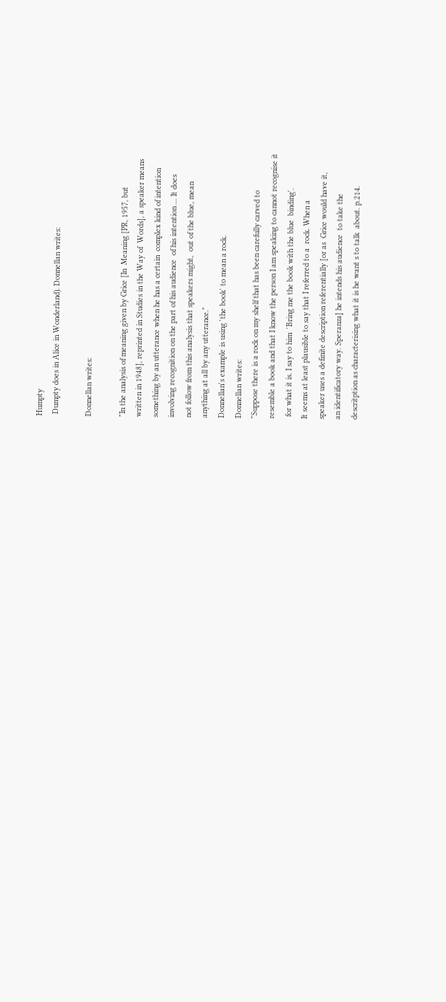Humpty
 Dumpty does in Alice in Wonderland). Donnellan writes:

Donnellan writes:

"In the analysis of meaning given by Grice [In  Meaning [PR, 1957, but
written in 1948], reprinted in Studies in the Way of  Words], a speaker means
something by an utterance when he has a certain  complex kind of intention
involving recognition on the part of his audience  of his intention ... It does
not follow from this analysis that speakers might,  out of the blue, mean
anything at all by any utterance."
Donnellan's example is using 'the book' to mean a rock.
Donnellan writes:
"Suppose there is a rock on my shelf that has been carefully carved to
resemble a book and that I know the person I am speaking to cannot recognise it
 for what it is. I say to him  'Bring me the book with the blue  binding'.
It seems at least plausible to say that I referred to a  rock. When a
speaker uses a definite description referentially [or as  Grice would have it,
an identificatory way. Speranza] he intends his audience  to take the
descritption as characterising what it is he want s to talk  about. p.214.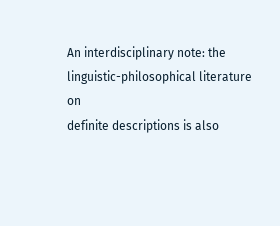An interdisciplinary note: the linguistic-philosophical literature on
definite descriptions is also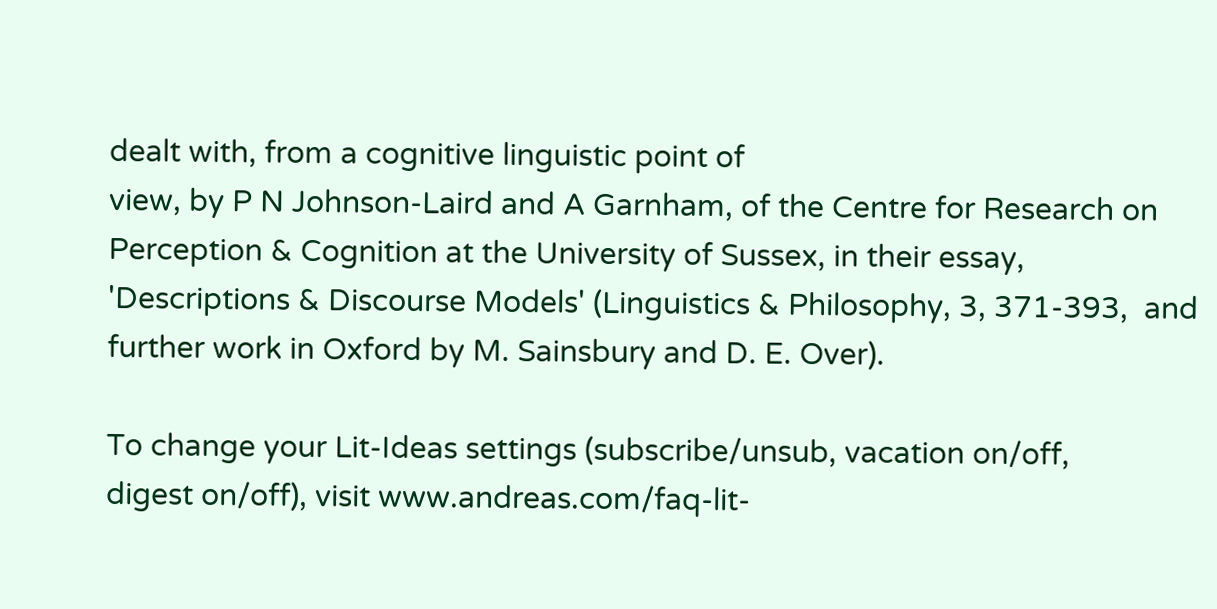dealt with, from a cognitive linguistic point of
view, by P N Johnson-Laird and A Garnham, of the Centre for Research on
Perception & Cognition at the University of Sussex, in their essay,
'Descriptions & Discourse Models' (Linguistics & Philosophy, 3, 371-393,  and
further work in Oxford by M. Sainsbury and D. E. Over).

To change your Lit-Ideas settings (subscribe/unsub, vacation on/off,
digest on/off), visit www.andreas.com/faq-lit-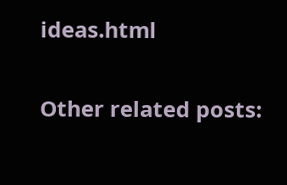ideas.html

Other related posts: